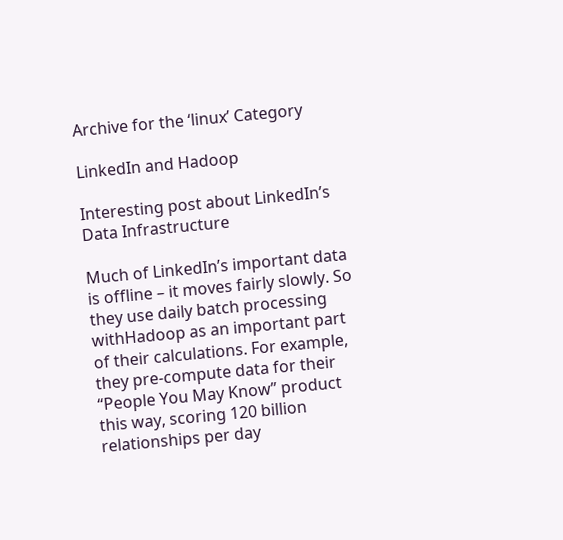Archive for the ‘linux’ Category

LinkedIn and Hadoop

Interesting post about LinkedIn’s Data Infrastructure

Much of LinkedIn’s important data is offline – it moves fairly slowly. So they use daily batch processing withHadoop as an important part of their calculations. For example, they pre-compute data for their “People You May Know” product this way, scoring 120 billion relationships per day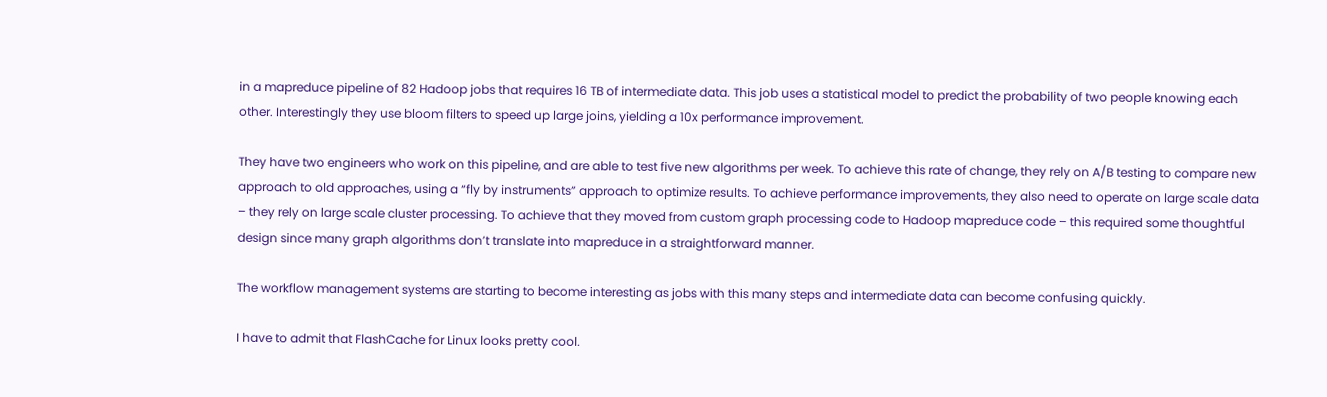in a mapreduce pipeline of 82 Hadoop jobs that requires 16 TB of intermediate data. This job uses a statistical model to predict the probability of two people knowing each other. Interestingly they use bloom filters to speed up large joins, yielding a 10x performance improvement.

They have two engineers who work on this pipeline, and are able to test five new algorithms per week. To achieve this rate of change, they rely on A/B testing to compare new approach to old approaches, using a “fly by instruments” approach to optimize results. To achieve performance improvements, they also need to operate on large scale data – they rely on large scale cluster processing. To achieve that they moved from custom graph processing code to Hadoop mapreduce code – this required some thoughtful design since many graph algorithms don’t translate into mapreduce in a straightforward manner.

The workflow management systems are starting to become interesting as jobs with this many steps and intermediate data can become confusing quickly.

I have to admit that FlashCache for Linux looks pretty cool.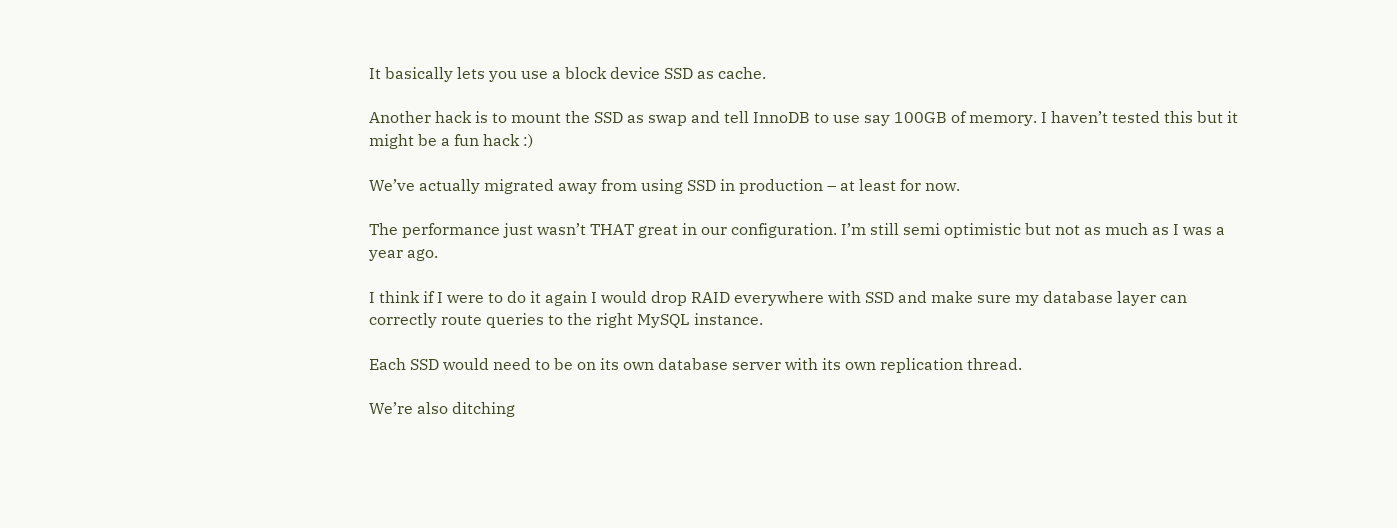It basically lets you use a block device SSD as cache.

Another hack is to mount the SSD as swap and tell InnoDB to use say 100GB of memory. I haven’t tested this but it might be a fun hack :)

We’ve actually migrated away from using SSD in production – at least for now.

The performance just wasn’t THAT great in our configuration. I’m still semi optimistic but not as much as I was a year ago.

I think if I were to do it again I would drop RAID everywhere with SSD and make sure my database layer can correctly route queries to the right MySQL instance.

Each SSD would need to be on its own database server with its own replication thread.

We’re also ditching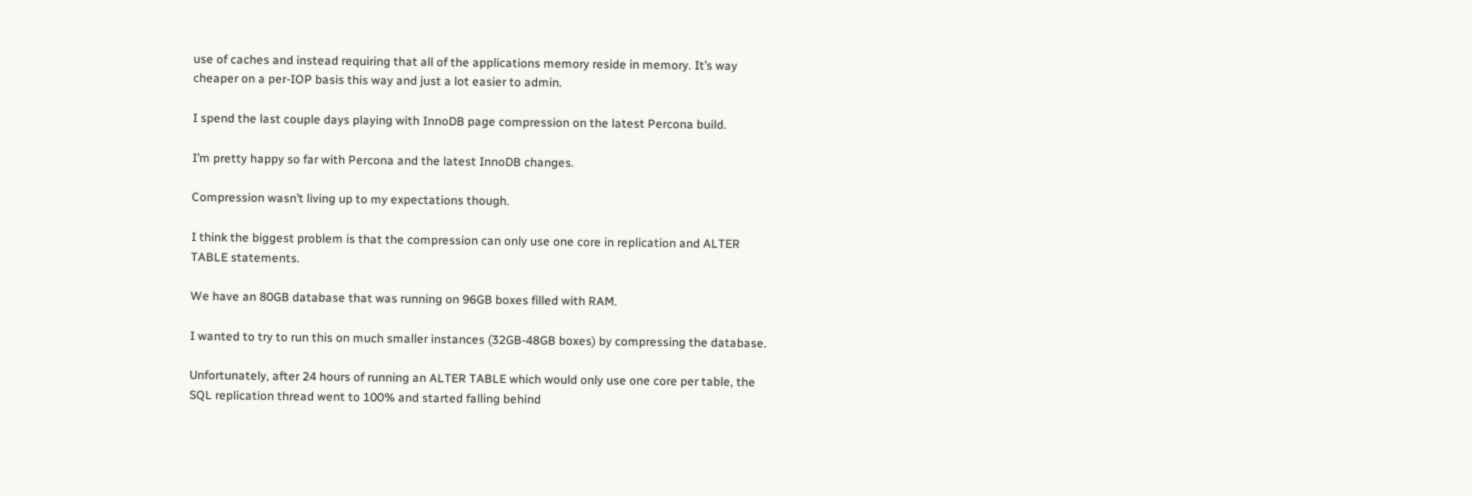use of caches and instead requiring that all of the applications memory reside in memory. It’s way cheaper on a per-IOP basis this way and just a lot easier to admin.

I spend the last couple days playing with InnoDB page compression on the latest Percona build.

I’m pretty happy so far with Percona and the latest InnoDB changes.

Compression wasn’t living up to my expectations though.

I think the biggest problem is that the compression can only use one core in replication and ALTER TABLE statements.

We have an 80GB database that was running on 96GB boxes filled with RAM.

I wanted to try to run this on much smaller instances (32GB-48GB boxes) by compressing the database.

Unfortunately, after 24 hours of running an ALTER TABLE which would only use one core per table, the SQL replication thread went to 100% and started falling behind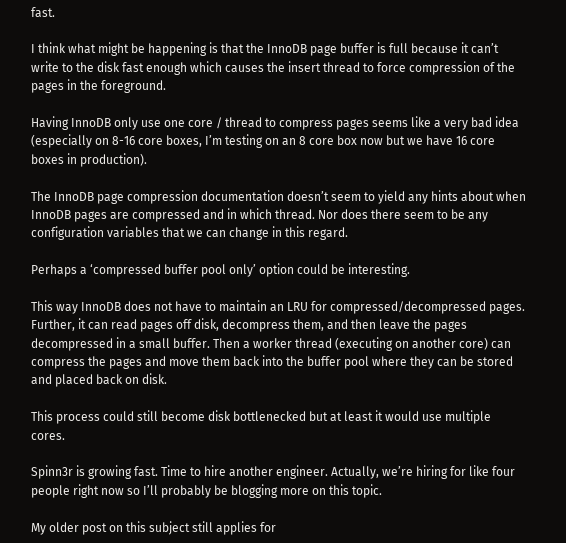fast.

I think what might be happening is that the InnoDB page buffer is full because it can’t write to the disk fast enough which causes the insert thread to force compression of the pages in the foreground.

Having InnoDB only use one core / thread to compress pages seems like a very bad idea (especially on 8-16 core boxes, I’m testing on an 8 core box now but we have 16 core boxes in production).

The InnoDB page compression documentation doesn’t seem to yield any hints about when InnoDB pages are compressed and in which thread. Nor does there seem to be any configuration variables that we can change in this regard.

Perhaps a ‘compressed buffer pool only’ option could be interesting.

This way InnoDB does not have to maintain an LRU for compressed/decompressed pages. Further, it can read pages off disk, decompress them, and then leave the pages decompressed in a small buffer. Then a worker thread (executing on another core) can compress the pages and move them back into the buffer pool where they can be stored and placed back on disk.

This process could still become disk bottlenecked but at least it would use multiple cores.

Spinn3r is growing fast. Time to hire another engineer. Actually, we’re hiring for like four people right now so I’ll probably be blogging more on this topic.

My older post on this subject still applies for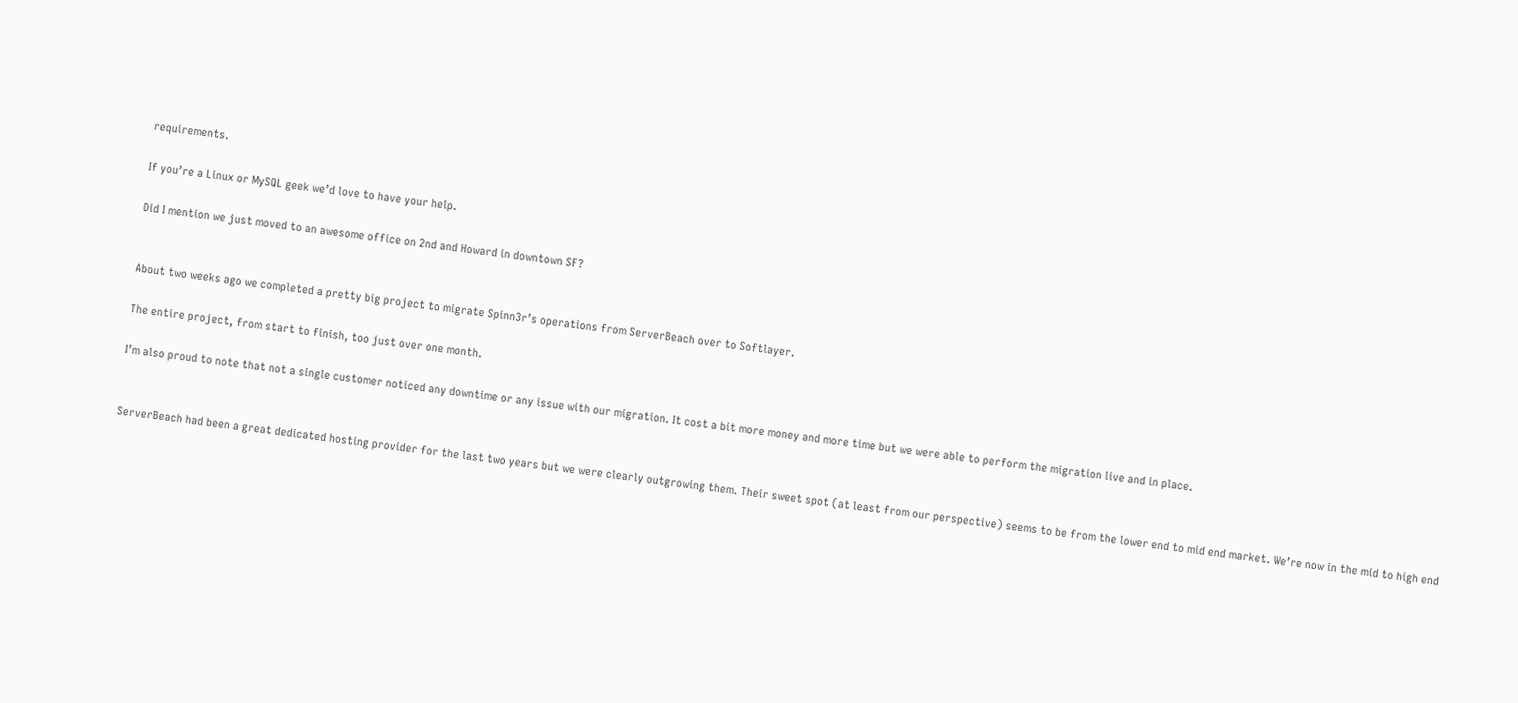requirements.

If you’re a Linux or MySQL geek we’d love to have your help.

Did I mention we just moved to an awesome office on 2nd and Howard in downtown SF?


About two weeks ago we completed a pretty big project to migrate Spinn3r’s operations from ServerBeach over to Softlayer.

The entire project, from start to finish, too just over one month.

I’m also proud to note that not a single customer noticed any downtime or any issue with our migration. It cost a bit more money and more time but we were able to perform the migration live and in place.


ServerBeach had been a great dedicated hosting provider for the last two years but we were clearly outgrowing them. Their sweet spot (at least from our perspective) seems to be from the lower end to mid end market. We’re now in the mid to high end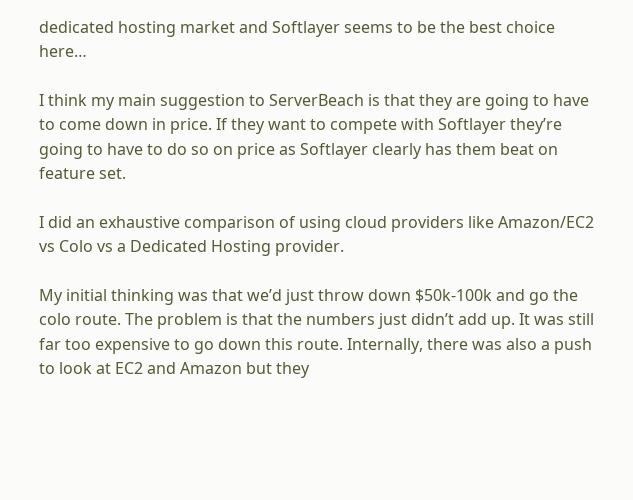dedicated hosting market and Softlayer seems to be the best choice here…

I think my main suggestion to ServerBeach is that they are going to have to come down in price. If they want to compete with Softlayer they’re going to have to do so on price as Softlayer clearly has them beat on feature set.

I did an exhaustive comparison of using cloud providers like Amazon/EC2 vs Colo vs a Dedicated Hosting provider.

My initial thinking was that we’d just throw down $50k-100k and go the colo route. The problem is that the numbers just didn’t add up. It was still far too expensive to go down this route. Internally, there was also a push to look at EC2 and Amazon but they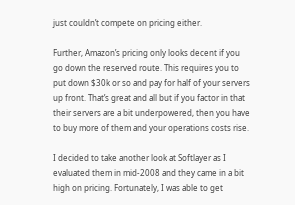just couldn’t compete on pricing either.

Further, Amazon’s pricing only looks decent if you go down the reserved route. This requires you to put down $30k or so and pay for half of your servers up front. That’s great and all but if you factor in that their servers are a bit underpowered, then you have to buy more of them and your operations costs rise.

I decided to take another look at Softlayer as I evaluated them in mid-2008 and they came in a bit high on pricing. Fortunately, I was able to get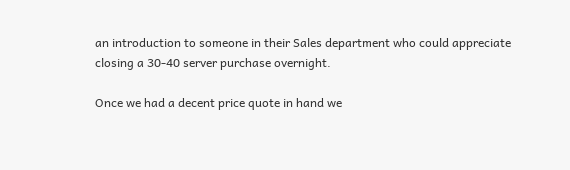an introduction to someone in their Sales department who could appreciate closing a 30-40 server purchase overnight.

Once we had a decent price quote in hand we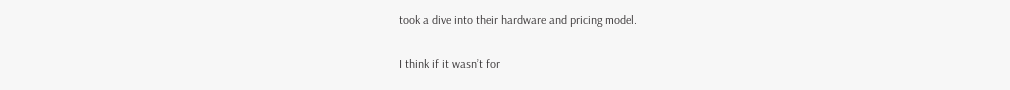took a dive into their hardware and pricing model.

I think if it wasn’t for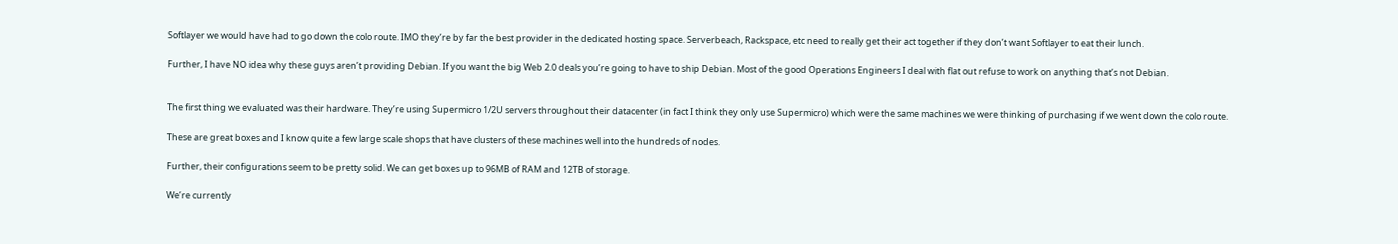Softlayer we would have had to go down the colo route. IMO they’re by far the best provider in the dedicated hosting space. Serverbeach, Rackspace, etc need to really get their act together if they don’t want Softlayer to eat their lunch.

Further, I have NO idea why these guys aren’t providing Debian. If you want the big Web 2.0 deals you’re going to have to ship Debian. Most of the good Operations Engineers I deal with flat out refuse to work on anything that’s not Debian.


The first thing we evaluated was their hardware. They’re using Supermicro 1/2U servers throughout their datacenter (in fact I think they only use Supermicro) which were the same machines we were thinking of purchasing if we went down the colo route.

These are great boxes and I know quite a few large scale shops that have clusters of these machines well into the hundreds of nodes.

Further, their configurations seem to be pretty solid. We can get boxes up to 96MB of RAM and 12TB of storage.

We’re currently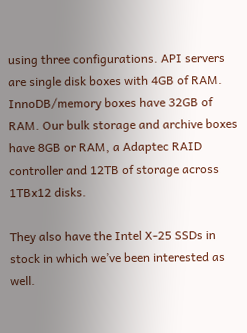using three configurations. API servers are single disk boxes with 4GB of RAM. InnoDB/memory boxes have 32GB of RAM. Our bulk storage and archive boxes have 8GB or RAM, a Adaptec RAID controller and 12TB of storage across 1TBx12 disks.

They also have the Intel X-25 SSDs in stock in which we’ve been interested as well.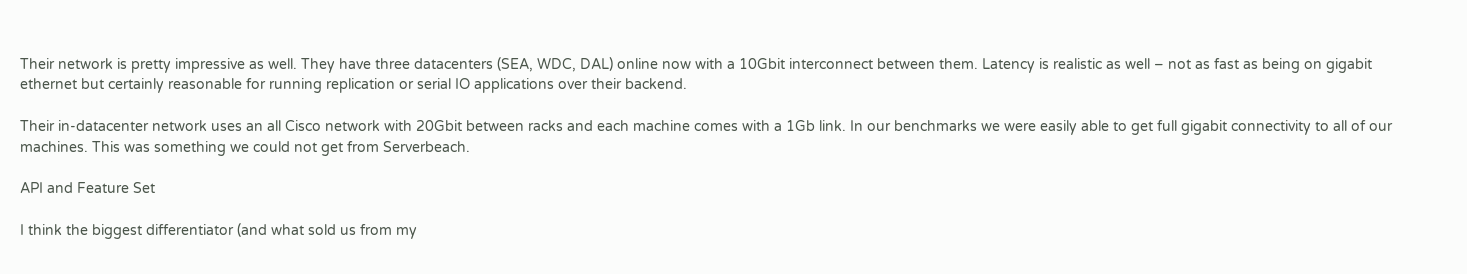Their network is pretty impressive as well. They have three datacenters (SEA, WDC, DAL) online now with a 10Gbit interconnect between them. Latency is realistic as well – not as fast as being on gigabit ethernet but certainly reasonable for running replication or serial IO applications over their backend.

Their in-datacenter network uses an all Cisco network with 20Gbit between racks and each machine comes with a 1Gb link. In our benchmarks we were easily able to get full gigabit connectivity to all of our machines. This was something we could not get from Serverbeach.

API and Feature Set

I think the biggest differentiator (and what sold us from my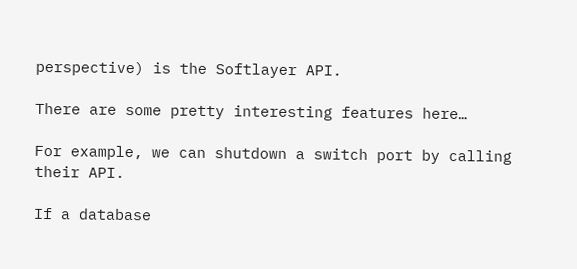perspective) is the Softlayer API.

There are some pretty interesting features here…

For example, we can shutdown a switch port by calling their API.

If a database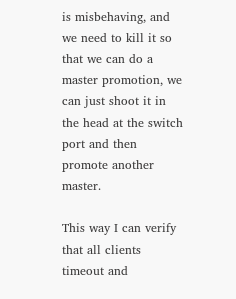is misbehaving, and we need to kill it so that we can do a master promotion, we can just shoot it in the head at the switch port and then promote another master.

This way I can verify that all clients timeout and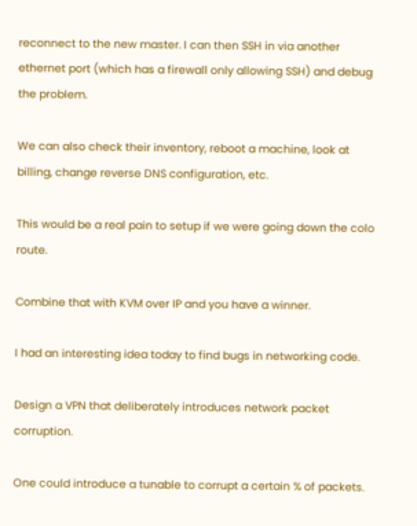reconnect to the new master. I can then SSH in via another ethernet port (which has a firewall only allowing SSH) and debug the problem.

We can also check their inventory, reboot a machine, look at billing, change reverse DNS configuration, etc.

This would be a real pain to setup if we were going down the colo route.

Combine that with KVM over IP and you have a winner.

I had an interesting idea today to find bugs in networking code.

Design a VPN that deliberately introduces network packet corruption.

One could introduce a tunable to corrupt a certain % of packets.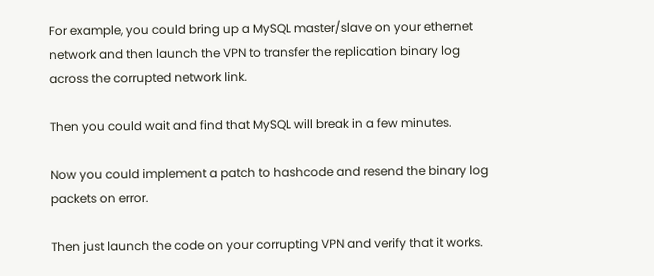For example, you could bring up a MySQL master/slave on your ethernet network and then launch the VPN to transfer the replication binary log across the corrupted network link.

Then you could wait and find that MySQL will break in a few minutes.

Now you could implement a patch to hashcode and resend the binary log packets on error.

Then just launch the code on your corrupting VPN and verify that it works.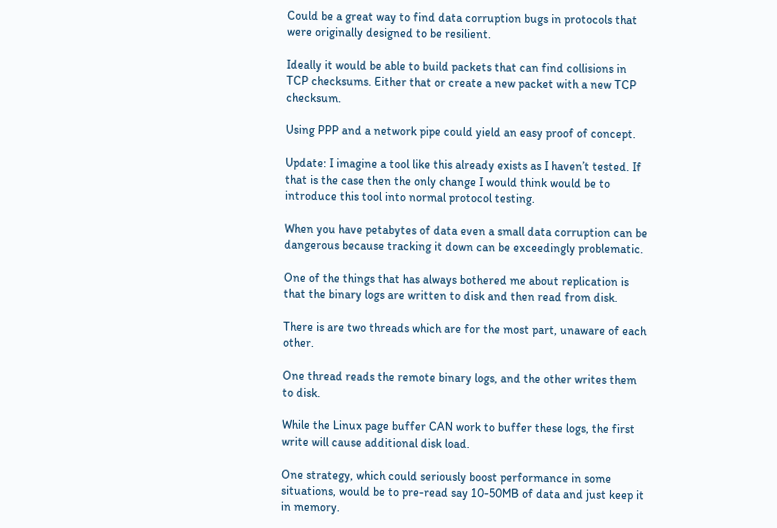Could be a great way to find data corruption bugs in protocols that were originally designed to be resilient.

Ideally it would be able to build packets that can find collisions in TCP checksums. Either that or create a new packet with a new TCP checksum.

Using PPP and a network pipe could yield an easy proof of concept.

Update: I imagine a tool like this already exists as I haven’t tested. If that is the case then the only change I would think would be to introduce this tool into normal protocol testing.

When you have petabytes of data even a small data corruption can be dangerous because tracking it down can be exceedingly problematic.

One of the things that has always bothered me about replication is that the binary logs are written to disk and then read from disk.

There is are two threads which are for the most part, unaware of each other.

One thread reads the remote binary logs, and the other writes them to disk.

While the Linux page buffer CAN work to buffer these logs, the first write will cause additional disk load.

One strategy, which could seriously boost performance in some situations, would be to pre-read say 10-50MB of data and just keep it in memory.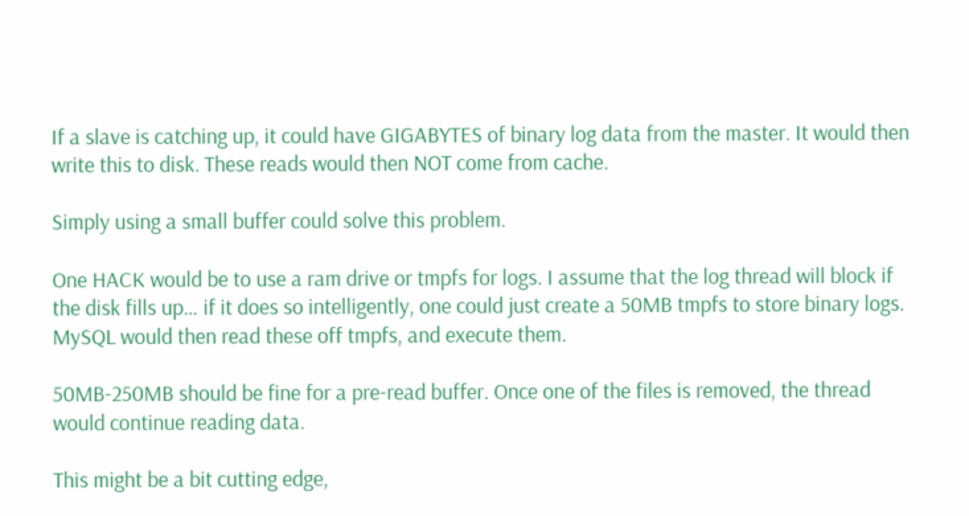If a slave is catching up, it could have GIGABYTES of binary log data from the master. It would then write this to disk. These reads would then NOT come from cache.

Simply using a small buffer could solve this problem.

One HACK would be to use a ram drive or tmpfs for logs. I assume that the log thread will block if the disk fills up… if it does so intelligently, one could just create a 50MB tmpfs to store binary logs. MySQL would then read these off tmpfs, and execute them.

50MB-250MB should be fine for a pre-read buffer. Once one of the files is removed, the thread would continue reading data.

This might be a bit cutting edge,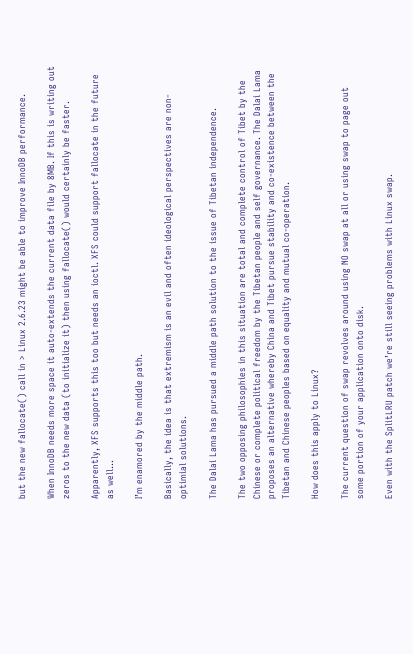but the new fallocate() call in > Linux 2.6.23 might be able to improve InnoDB performance.

When InnoDB needs more space it auto-extends the current data file by 8MB. If this is writing out zeros to the new data (to initialize it) then using fallocate() would certainly be faster.

Apparently, XFS supports this too but needs an ioctl. XFS could support fallocate in the future as well…

I’m enamored by the middle path.

Basically, the idea is that extremism is an evil and often ideological perspectives are non-optimial solutions.

The Dalai Lama has pursued a middle path solution to the issue of Tibetan independence.

The two opposing philosophies in this situation are total and complete control of Tibet by the Chinese or complete political freedom by the Tibetan people and self governance. The Dalai Lama proposes an alternative whereby China and Tibet pursue stability and co-existence between the Tibetan and Chinese peoples based on equality and mutual co-operation.

How does this apply to Linux?

The current question of swap revolves around using NO swap at all or using swap to page out some portion of your application onto disk.

Even with the SplitLRU patch we’re still seeing problems with Linux swap.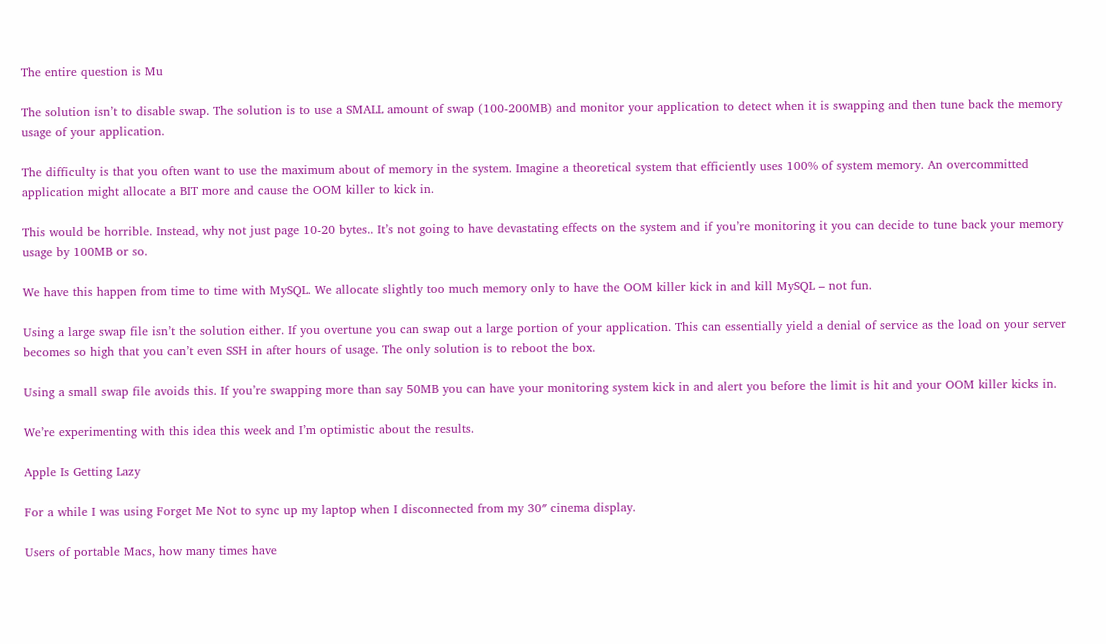The entire question is Mu

The solution isn’t to disable swap. The solution is to use a SMALL amount of swap (100-200MB) and monitor your application to detect when it is swapping and then tune back the memory usage of your application.

The difficulty is that you often want to use the maximum about of memory in the system. Imagine a theoretical system that efficiently uses 100% of system memory. An overcommitted application might allocate a BIT more and cause the OOM killer to kick in.

This would be horrible. Instead, why not just page 10-20 bytes.. It’s not going to have devastating effects on the system and if you’re monitoring it you can decide to tune back your memory usage by 100MB or so.

We have this happen from time to time with MySQL. We allocate slightly too much memory only to have the OOM killer kick in and kill MySQL – not fun.

Using a large swap file isn’t the solution either. If you overtune you can swap out a large portion of your application. This can essentially yield a denial of service as the load on your server becomes so high that you can’t even SSH in after hours of usage. The only solution is to reboot the box.

Using a small swap file avoids this. If you’re swapping more than say 50MB you can have your monitoring system kick in and alert you before the limit is hit and your OOM killer kicks in.

We’re experimenting with this idea this week and I’m optimistic about the results.

Apple Is Getting Lazy

For a while I was using Forget Me Not to sync up my laptop when I disconnected from my 30″ cinema display.

Users of portable Macs, how many times have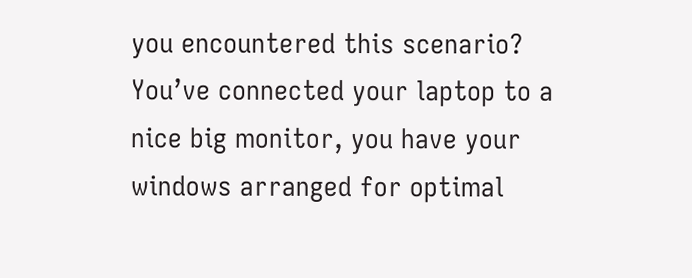you encountered this scenario? You’ve connected your laptop to a nice big monitor, you have your windows arranged for optimal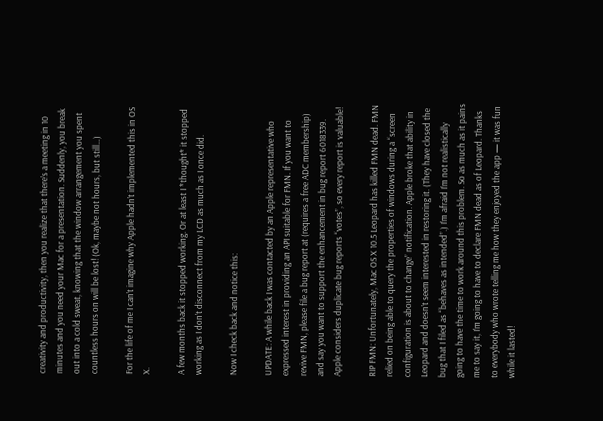creativity and productivity, then you realize that there’s a meeting in 10 minutes and you need your Mac for a presentation. Suddenly, you break out into a cold sweat, knowing that the window arrangement you spent countless hours on will be lost! (Ok, maybe not hours, but still…)

For the life of me I can’t imagine why Apple hadn’t implemented this in OS X.

A few months back it stopped working. Or at least I *thought* it stopped working as I don’t disconnect from my LCD as much as I once did.

Now I check back and notice this:

UPDATE: A while back I was contacted by an Apple representative who expressed interest in providing an API suitable for FMN. If you want to revive FMN, please file a bug report at (requires a free ADC membership) and say you want to support the enhancement in bug report 6018339. Apple considers duplicate bug reports “votes”, so every report is valuable!

RIP FMN: Unfortunately, Mac OS X 10.5 Leopard has killed FMN dead. FMN relied on being able to query the properties of windows during a “screen configuration is about to change” notification. Apple broke that ability in Leopard and doesn’t seem interested in restoring it. (They have closed the bug that I filed as “behaves as intended”.) I’m afraid I’m not realistically going to have the time to work around this problem. So as much as it pains me to say it, I’m going to have to declare FMN dead as of Leopard. Thanks to everybody who wrote telling me how they enjoyed the app — it was fun while it lasted!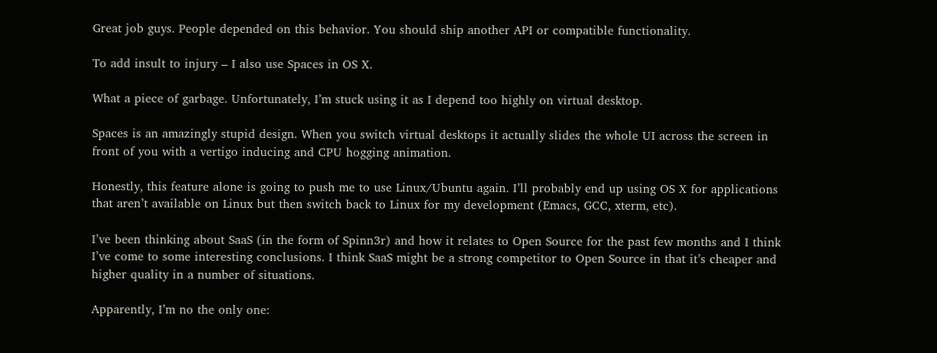Great job guys. People depended on this behavior. You should ship another API or compatible functionality.

To add insult to injury – I also use Spaces in OS X.

What a piece of garbage. Unfortunately, I’m stuck using it as I depend too highly on virtual desktop.

Spaces is an amazingly stupid design. When you switch virtual desktops it actually slides the whole UI across the screen in front of you with a vertigo inducing and CPU hogging animation.

Honestly, this feature alone is going to push me to use Linux/Ubuntu again. I’ll probably end up using OS X for applications that aren’t available on Linux but then switch back to Linux for my development (Emacs, GCC, xterm, etc).

I’ve been thinking about SaaS (in the form of Spinn3r) and how it relates to Open Source for the past few months and I think I’ve come to some interesting conclusions. I think SaaS might be a strong competitor to Open Source in that it’s cheaper and higher quality in a number of situations.

Apparently, I’m no the only one: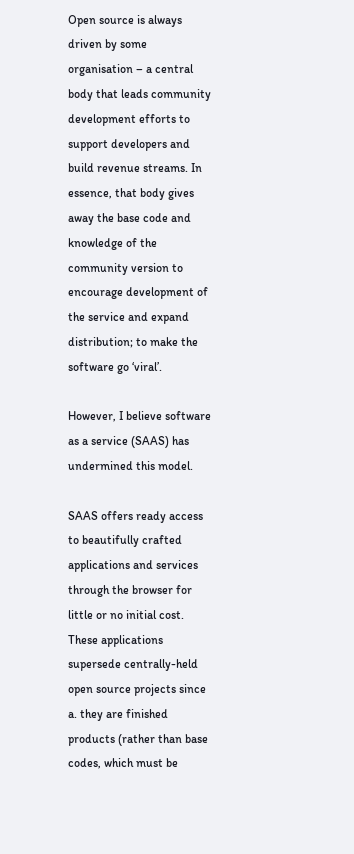Open source is always driven by some organisation – a central body that leads community development efforts to support developers and build revenue streams. In essence, that body gives away the base code and knowledge of the community version to encourage development of the service and expand distribution; to make the software go ‘viral’.

However, I believe software as a service (SAAS) has undermined this model.

SAAS offers ready access to beautifully crafted applications and services through the browser for little or no initial cost. These applications supersede centrally-held open source projects since a. they are finished products (rather than base codes, which must be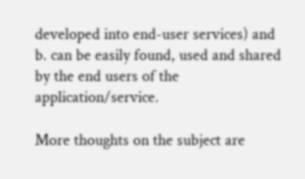developed into end-user services) and b. can be easily found, used and shared by the end users of the application/service.

More thoughts on the subject are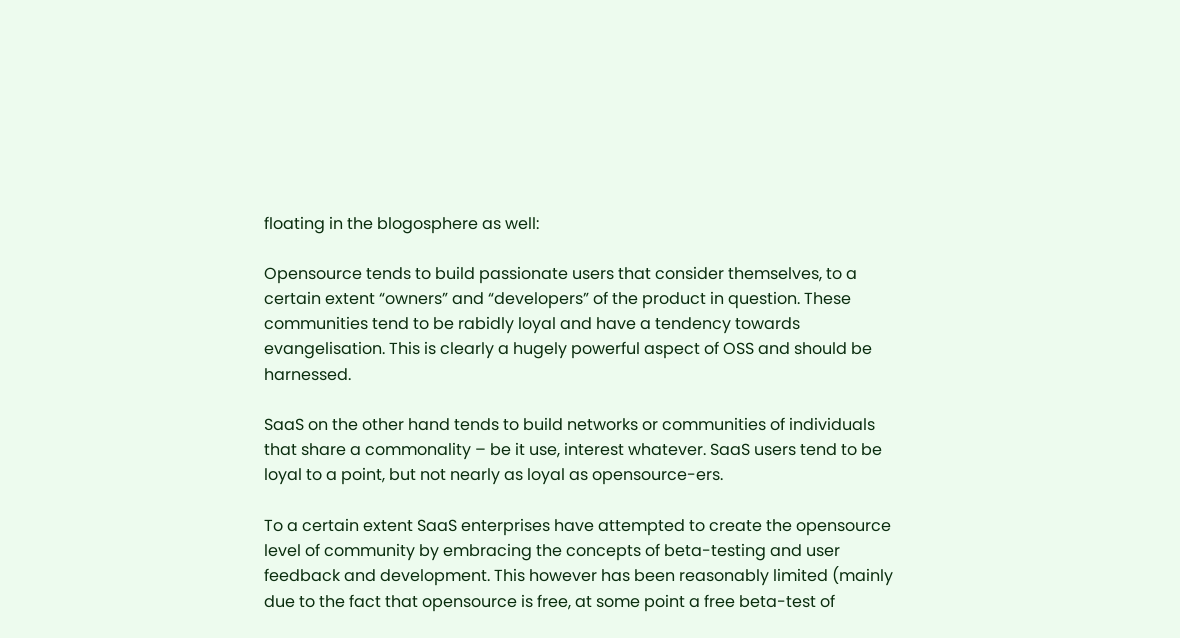floating in the blogosphere as well:

Opensource tends to build passionate users that consider themselves, to a certain extent “owners” and “developers” of the product in question. These communities tend to be rabidly loyal and have a tendency towards evangelisation. This is clearly a hugely powerful aspect of OSS and should be harnessed.

SaaS on the other hand tends to build networks or communities of individuals that share a commonality – be it use, interest whatever. SaaS users tend to be loyal to a point, but not nearly as loyal as opensource-ers.

To a certain extent SaaS enterprises have attempted to create the opensource level of community by embracing the concepts of beta-testing and user feedback and development. This however has been reasonably limited (mainly due to the fact that opensource is free, at some point a free beta-test of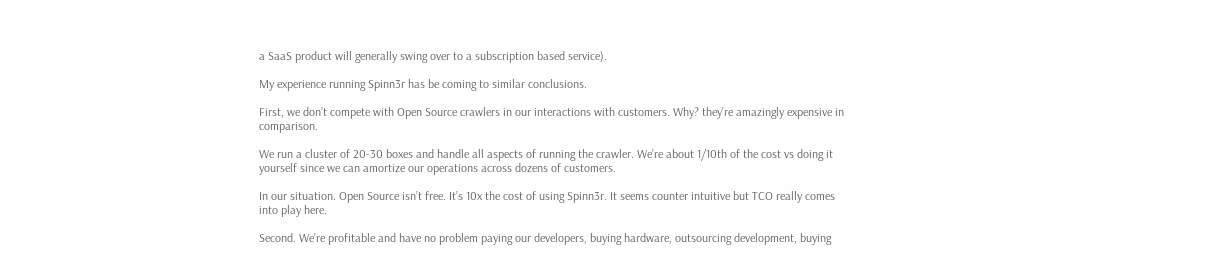a SaaS product will generally swing over to a subscription based service).

My experience running Spinn3r has be coming to similar conclusions.

First, we don’t compete with Open Source crawlers in our interactions with customers. Why? they’re amazingly expensive in comparison.

We run a cluster of 20-30 boxes and handle all aspects of running the crawler. We’re about 1/10th of the cost vs doing it yourself since we can amortize our operations across dozens of customers.

In our situation. Open Source isn’t free. It’s 10x the cost of using Spinn3r. It seems counter intuitive but TCO really comes into play here.

Second. We’re profitable and have no problem paying our developers, buying hardware, outsourcing development, buying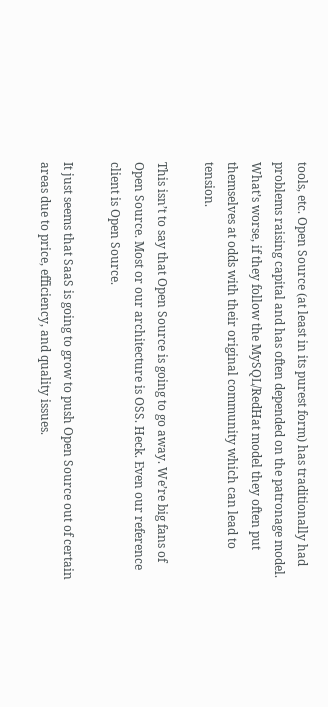tools, etc. Open Source (at least in its purest form) has traditionally had problems raising capital and has often depended on the patronage model. What’s worse, if they follow the MySQL/RedHat model they often put themselves at odds with their original community which can lead to tension.

This isn’t to say that Open Source is going to go away. We’re big fans of Open Source. Most or our architecture is OSS. Heck. Even our reference client is Open Source.

It just seems that SaaS is going to grow to push Open Source out of certain areas due to price, efficiency, and quality issues.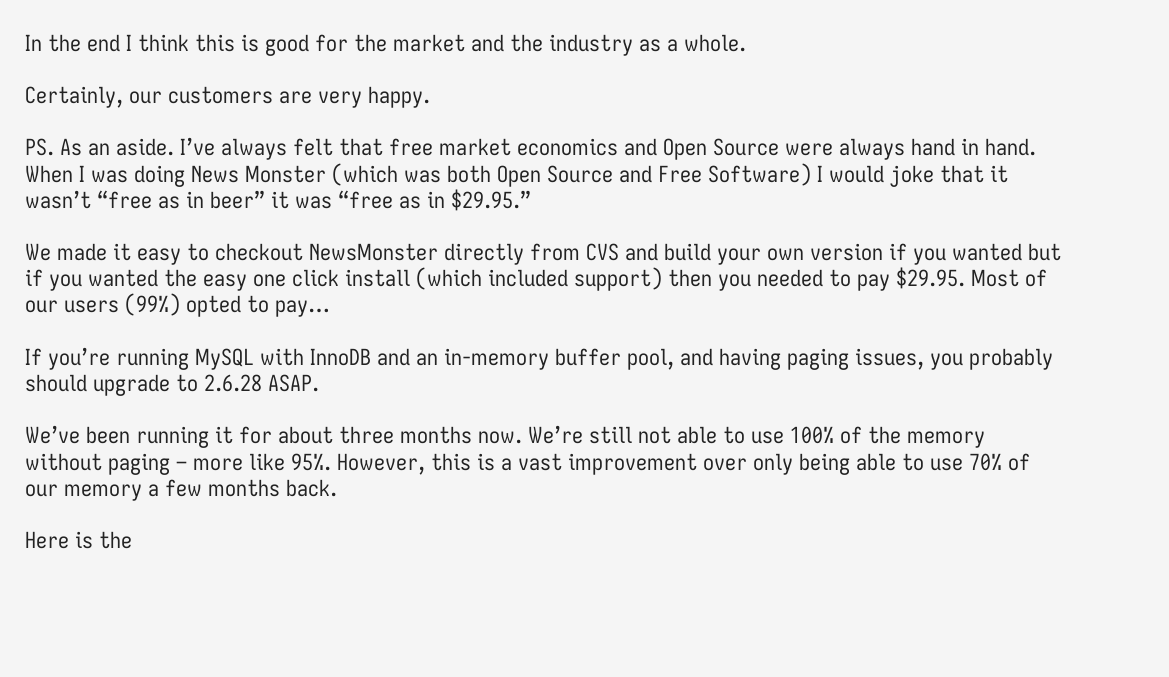In the end I think this is good for the market and the industry as a whole.

Certainly, our customers are very happy.

PS. As an aside. I’ve always felt that free market economics and Open Source were always hand in hand. When I was doing News Monster (which was both Open Source and Free Software) I would joke that it wasn’t “free as in beer” it was “free as in $29.95.”

We made it easy to checkout NewsMonster directly from CVS and build your own version if you wanted but if you wanted the easy one click install (which included support) then you needed to pay $29.95. Most of our users (99%) opted to pay…

If you’re running MySQL with InnoDB and an in-memory buffer pool, and having paging issues, you probably should upgrade to 2.6.28 ASAP.

We’ve been running it for about three months now. We’re still not able to use 100% of the memory without paging – more like 95%. However, this is a vast improvement over only being able to use 70% of our memory a few months back.

Here is the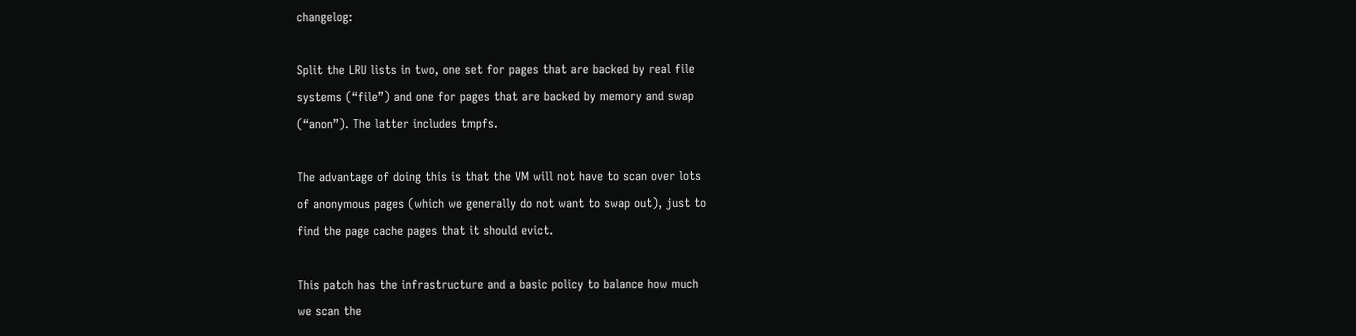changelog:

Split the LRU lists in two, one set for pages that are backed by real file
systems (“file”) and one for pages that are backed by memory and swap
(“anon”). The latter includes tmpfs.

The advantage of doing this is that the VM will not have to scan over lots
of anonymous pages (which we generally do not want to swap out), just to
find the page cache pages that it should evict.

This patch has the infrastructure and a basic policy to balance how much
we scan the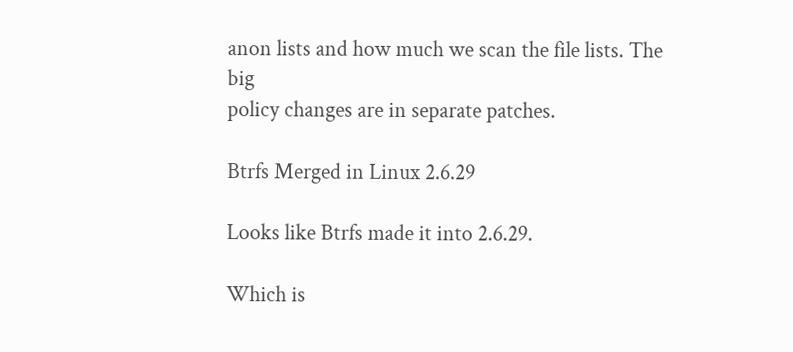anon lists and how much we scan the file lists. The big
policy changes are in separate patches.

Btrfs Merged in Linux 2.6.29

Looks like Btrfs made it into 2.6.29.

Which is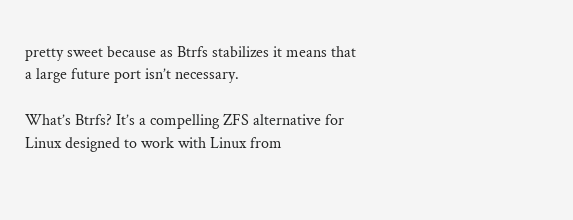pretty sweet because as Btrfs stabilizes it means that a large future port isn’t necessary.

What’s Btrfs? It’s a compelling ZFS alternative for Linux designed to work with Linux from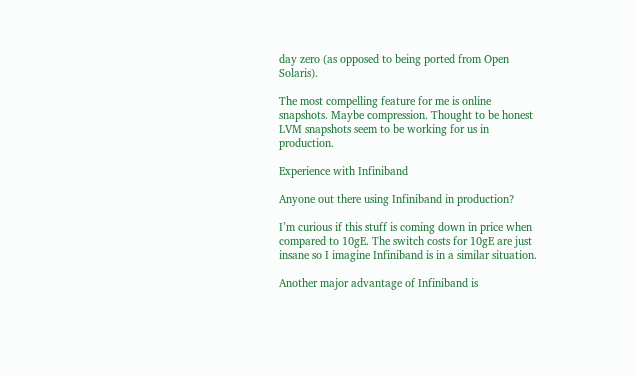day zero (as opposed to being ported from Open Solaris).

The most compelling feature for me is online snapshots. Maybe compression. Thought to be honest LVM snapshots seem to be working for us in production.

Experience with Infiniband

Anyone out there using Infiniband in production?

I’m curious if this stuff is coming down in price when compared to 10gE. The switch costs for 10gE are just insane so I imagine Infiniband is in a similar situation.

Another major advantage of Infiniband is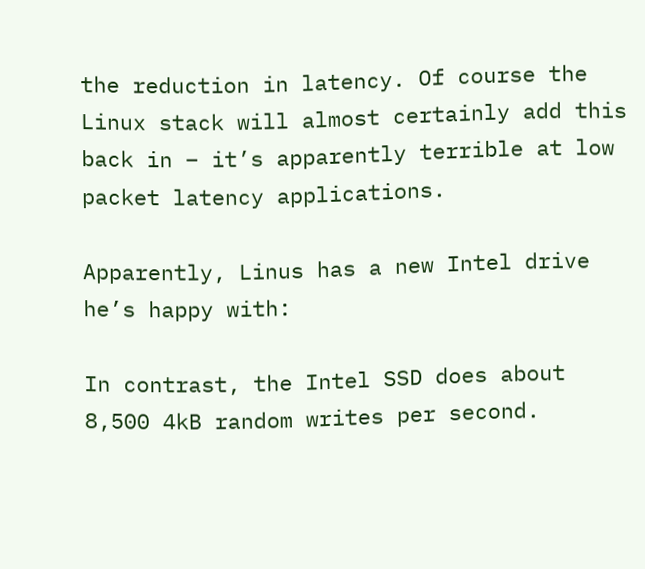the reduction in latency. Of course the Linux stack will almost certainly add this back in – it’s apparently terrible at low packet latency applications.

Apparently, Linus has a new Intel drive he’s happy with:

In contrast, the Intel SSD does about 8,500 4kB random writes per second.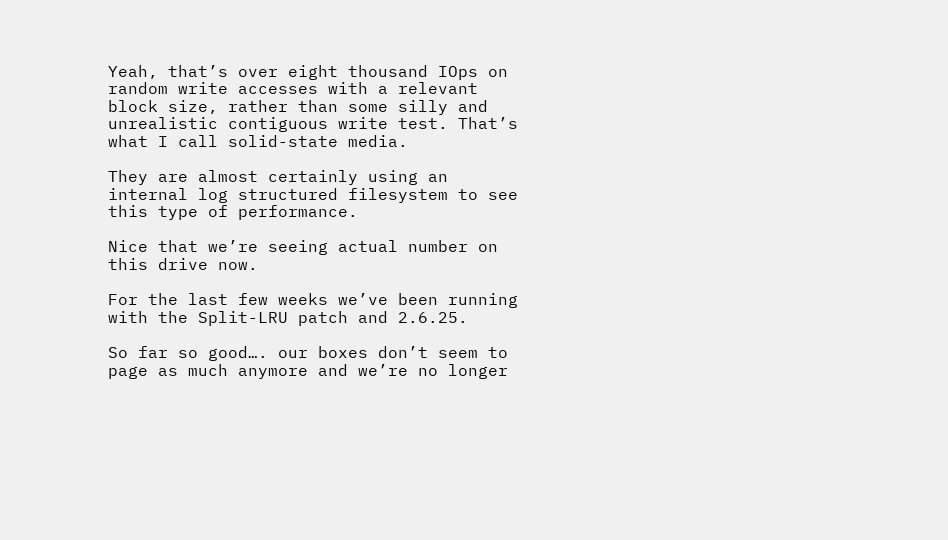Yeah, that’s over eight thousand IOps on random write accesses with a relevant block size, rather than some silly and unrealistic contiguous write test. That’s what I call solid-state media.

They are almost certainly using an internal log structured filesystem to see this type of performance.

Nice that we’re seeing actual number on this drive now.

For the last few weeks we’ve been running with the Split-LRU patch and 2.6.25.

So far so good…. our boxes don’t seem to page as much anymore and we’re no longer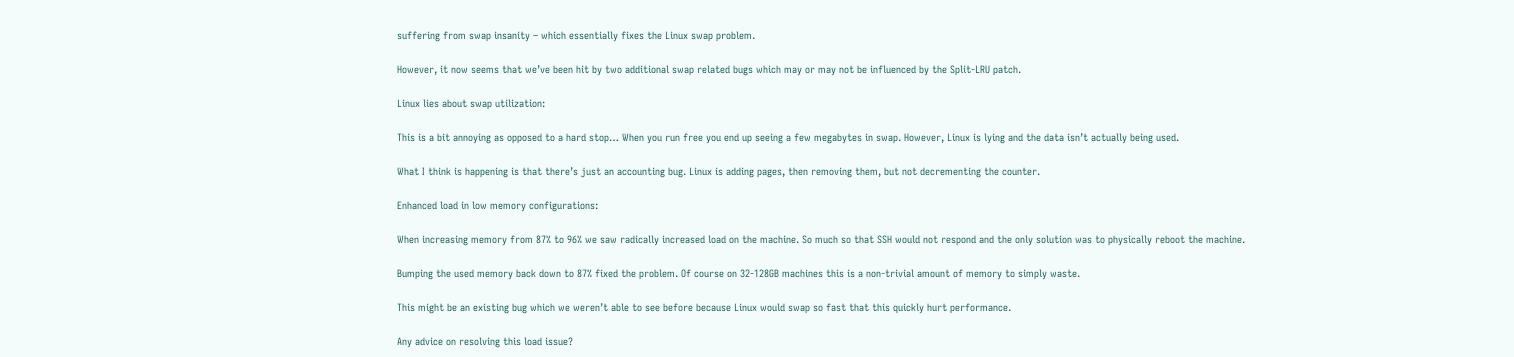suffering from swap insanity – which essentially fixes the Linux swap problem.

However, it now seems that we’ve been hit by two additional swap related bugs which may or may not be influenced by the Split-LRU patch.

Linux lies about swap utilization:

This is a bit annoying as opposed to a hard stop… When you run free you end up seeing a few megabytes in swap. However, Linux is lying and the data isn’t actually being used.

What I think is happening is that there’s just an accounting bug. Linux is adding pages, then removing them, but not decrementing the counter.

Enhanced load in low memory configurations:

When increasing memory from 87% to 96% we saw radically increased load on the machine. So much so that SSH would not respond and the only solution was to physically reboot the machine.

Bumping the used memory back down to 87% fixed the problem. Of course on 32-128GB machines this is a non-trivial amount of memory to simply waste.

This might be an existing bug which we weren’t able to see before because Linux would swap so fast that this quickly hurt performance.

Any advice on resolving this load issue?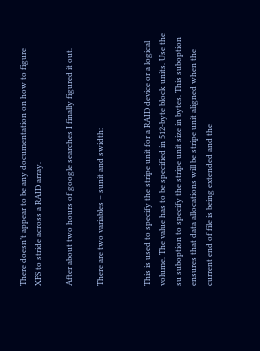There doesn’t appear to be any documentation on how to figure XFS to stride across a RAID array.

After about two hours of google searches I finally figured it out.

There are two variables – sunit and swidth:


This is used to specify the stripe unit for a RAID device or a logical volume. The value has to be specified in 512-byte block units. Use the su suboption to specify the stripe unit size in bytes. This suboption ensures that data allocations will be stripe unit aligned when the current end of file is being extended and the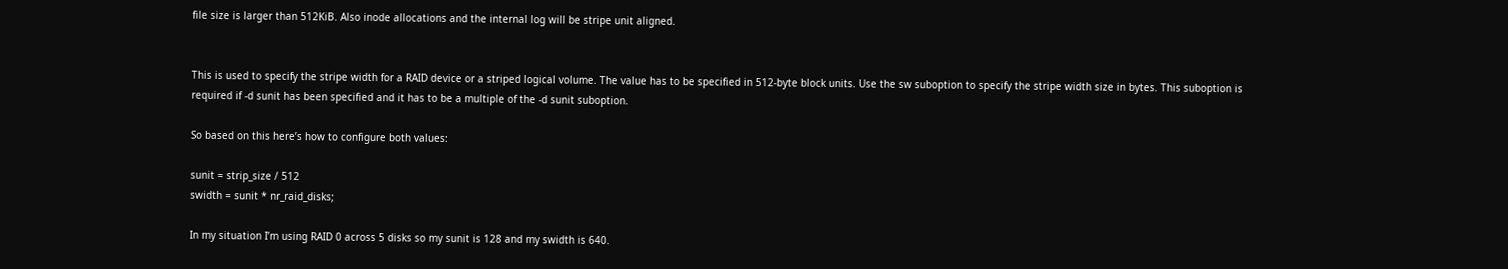file size is larger than 512KiB. Also inode allocations and the internal log will be stripe unit aligned.


This is used to specify the stripe width for a RAID device or a striped logical volume. The value has to be specified in 512-byte block units. Use the sw suboption to specify the stripe width size in bytes. This suboption is required if -d sunit has been specified and it has to be a multiple of the -d sunit suboption.

So based on this here’s how to configure both values:

sunit = strip_size / 512
swidth = sunit * nr_raid_disks;

In my situation I’m using RAID 0 across 5 disks so my sunit is 128 and my swidth is 640.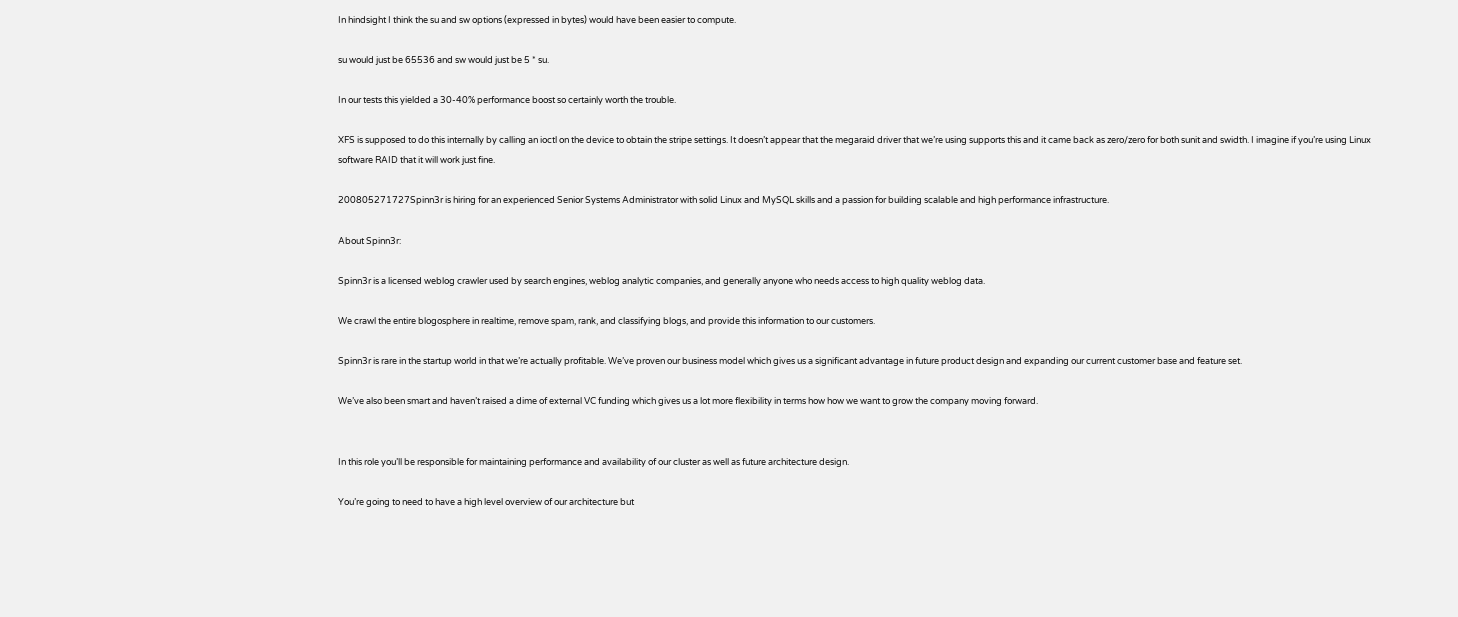In hindsight I think the su and sw options (expressed in bytes) would have been easier to compute.

su would just be 65536 and sw would just be 5 * su.

In our tests this yielded a 30-40% performance boost so certainly worth the trouble.

XFS is supposed to do this internally by calling an ioctl on the device to obtain the stripe settings. It doesn’t appear that the megaraid driver that we’re using supports this and it came back as zero/zero for both sunit and swidth. I imagine if you’re using Linux software RAID that it will work just fine.

200805271727Spinn3r is hiring for an experienced Senior Systems Administrator with solid Linux and MySQL skills and a passion for building scalable and high performance infrastructure.

About Spinn3r:

Spinn3r is a licensed weblog crawler used by search engines, weblog analytic companies, and generally anyone who needs access to high quality weblog data.

We crawl the entire blogosphere in realtime, remove spam, rank, and classifying blogs, and provide this information to our customers.

Spinn3r is rare in the startup world in that we’re actually profitable. We’ve proven our business model which gives us a significant advantage in future product design and expanding our current customer base and feature set.

We’ve also been smart and haven’t raised a dime of external VC funding which gives us a lot more flexibility in terms how how we want to grow the company moving forward.


In this role you’ll be responsible for maintaining performance and availability of our cluster as well as future architecture design.

You’re going to need to have a high level overview of our architecture but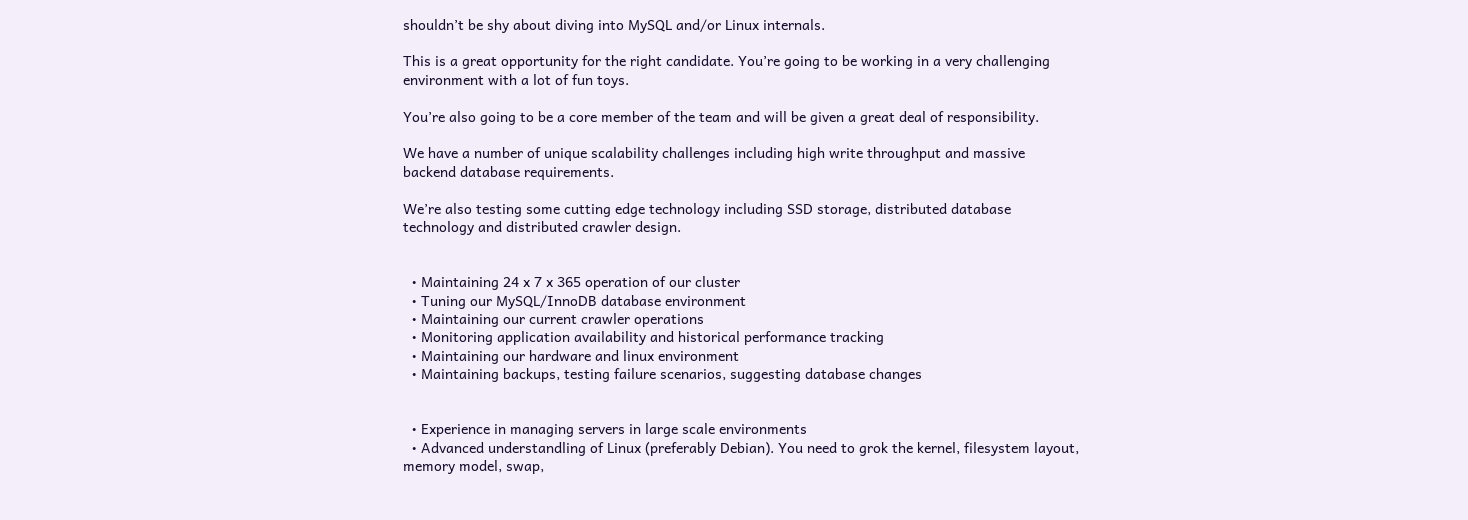shouldn’t be shy about diving into MySQL and/or Linux internals.

This is a great opportunity for the right candidate. You’re going to be working in a very challenging environment with a lot of fun toys.

You’re also going to be a core member of the team and will be given a great deal of responsibility.

We have a number of unique scalability challenges including high write throughput and massive backend database requirements.

We’re also testing some cutting edge technology including SSD storage, distributed database technology and distributed crawler design.


  • Maintaining 24 x 7 x 365 operation of our cluster
  • Tuning our MySQL/InnoDB database environment
  • Maintaining our current crawler operations
  • Monitoring application availability and historical performance tracking
  • Maintaining our hardware and linux environment
  • Maintaining backups, testing failure scenarios, suggesting database changes


  • Experience in managing servers in large scale environments
  • Advanced understandling of Linux (preferably Debian). You need to grok the kernel, filesystem layout, memory model, swap,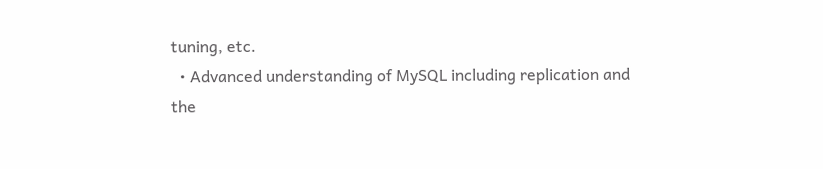tuning, etc.
  • Advanced understanding of MySQL including replication and the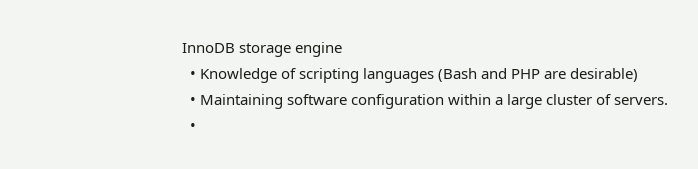InnoDB storage engine
  • Knowledge of scripting languages (Bash and PHP are desirable)
  • Maintaining software configuration within a large cluster of servers.
  •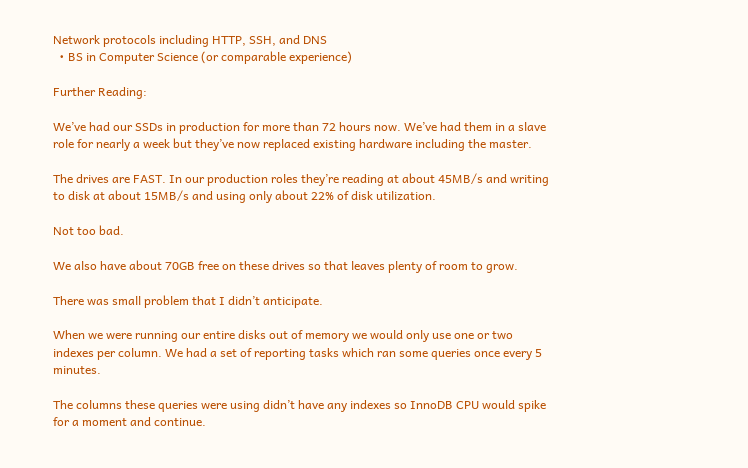Network protocols including HTTP, SSH, and DNS
  • BS in Computer Science (or comparable experience)

Further Reading:

We’ve had our SSDs in production for more than 72 hours now. We’ve had them in a slave role for nearly a week but they’ve now replaced existing hardware including the master.

The drives are FAST. In our production roles they’re reading at about 45MB/s and writing to disk at about 15MB/s and using only about 22% of disk utilization.

Not too bad.

We also have about 70GB free on these drives so that leaves plenty of room to grow.

There was small problem that I didn’t anticipate.

When we were running our entire disks out of memory we would only use one or two indexes per column. We had a set of reporting tasks which ran some queries once every 5 minutes.

The columns these queries were using didn’t have any indexes so InnoDB CPU would spike for a moment and continue.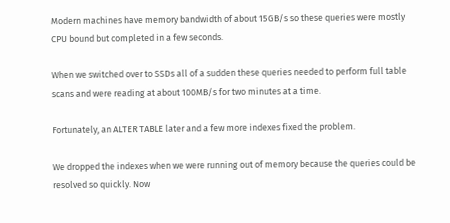Modern machines have memory bandwidth of about 15GB/s so these queries were mostly CPU bound but completed in a few seconds.

When we switched over to SSDs all of a sudden these queries needed to perform full table scans and were reading at about 100MB/s for two minutes at a time.

Fortunately, an ALTER TABLE later and a few more indexes fixed the problem.

We dropped the indexes when we were running out of memory because the queries could be resolved so quickly. Now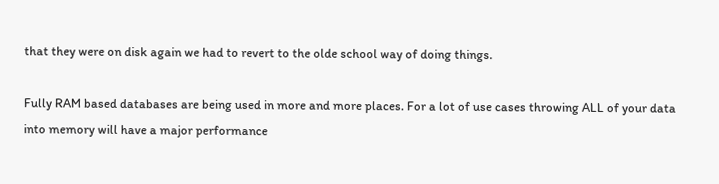that they were on disk again we had to revert to the olde school way of doing things.

Fully RAM based databases are being used in more and more places. For a lot of use cases throwing ALL of your data into memory will have a major performance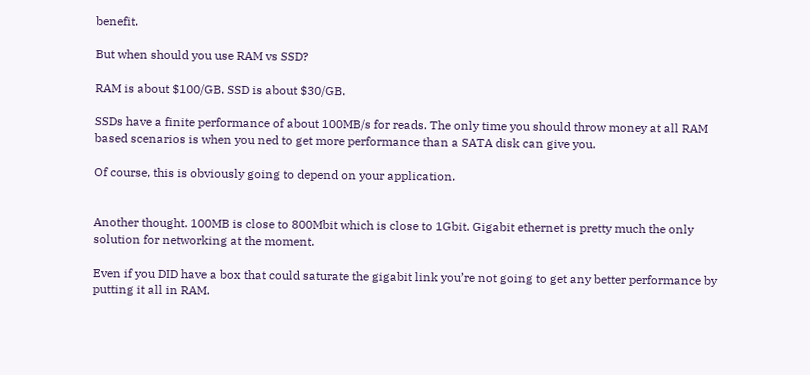benefit.

But when should you use RAM vs SSD?

RAM is about $100/GB. SSD is about $30/GB.

SSDs have a finite performance of about 100MB/s for reads. The only time you should throw money at all RAM based scenarios is when you ned to get more performance than a SATA disk can give you.

Of course, this is obviously going to depend on your application.


Another thought. 100MB is close to 800Mbit which is close to 1Gbit. Gigabit ethernet is pretty much the only solution for networking at the moment.

Even if you DID have a box that could saturate the gigabit link you’re not going to get any better performance by putting it all in RAM.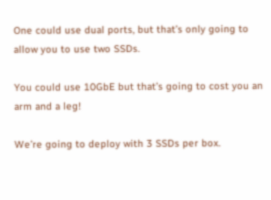One could use dual ports, but that’s only going to allow you to use two SSDs.

You could use 10GbE but that’s going to cost you an arm and a leg!

We’re going to deploy with 3 SSDs per box.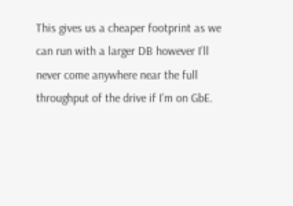This gives us a cheaper footprint as we can run with a larger DB however I’ll never come anywhere near the full throughput of the drive if I’m on GbE.